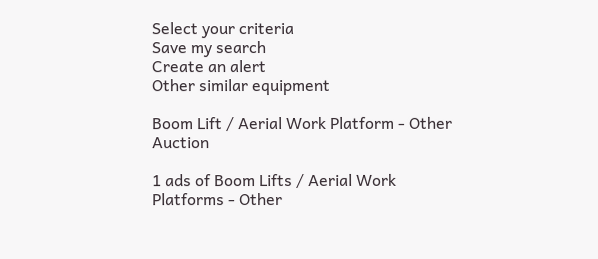Select your criteria
Save my search
Create an alert
Other similar equipment

Boom Lift / Aerial Work Platform - Other Auction

1 ads of Boom Lifts / Aerial Work Platforms - Other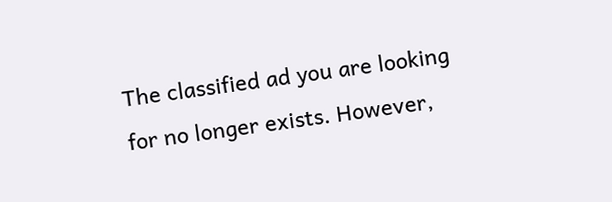The classified ad you are looking for no longer exists. However,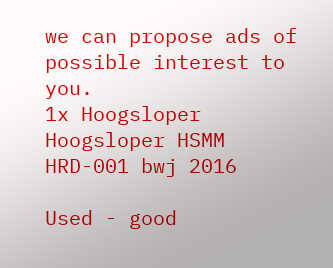we can propose ads of possible interest to you.
1x Hoogsloper Hoogsloper HSMM HRD-001 bwj 2016

Used - good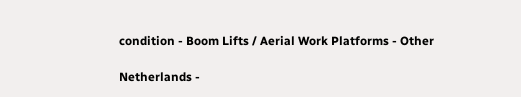condition - Boom Lifts / Aerial Work Platforms - Other

Netherlands -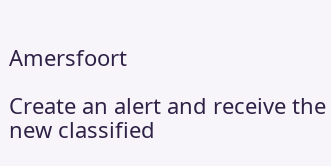Amersfoort

Create an alert and receive the new classified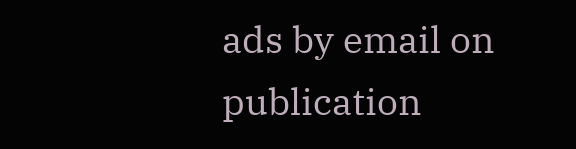ads by email on publication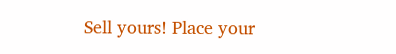Sell yours! Place your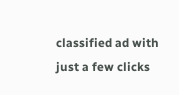classified ad with just a few clicks